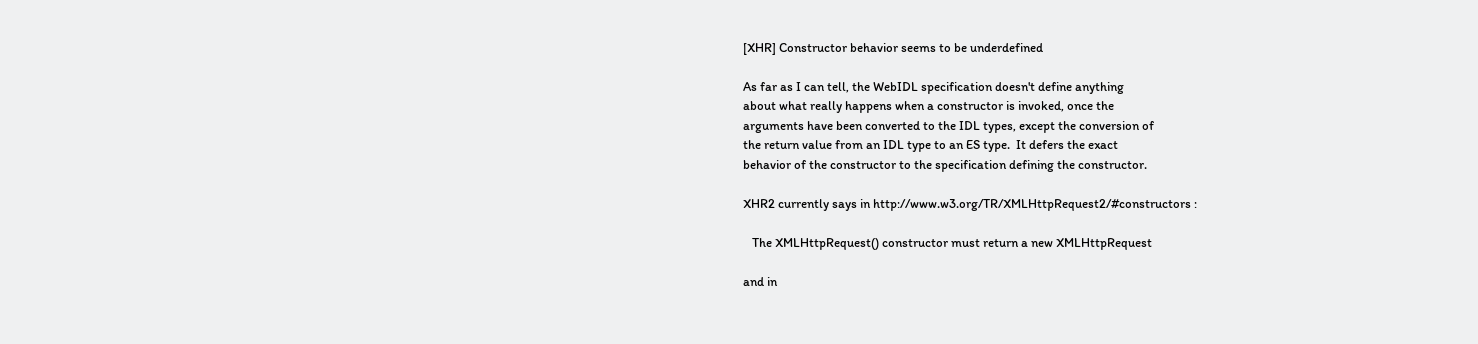[XHR] Constructor behavior seems to be underdefined

As far as I can tell, the WebIDL specification doesn't define anything
about what really happens when a constructor is invoked, once the
arguments have been converted to the IDL types, except the conversion of
the return value from an IDL type to an ES type.  It defers the exact
behavior of the constructor to the specification defining the constructor.

XHR2 currently says in http://www.w3.org/TR/XMLHttpRequest2/#constructors :

   The XMLHttpRequest() constructor must return a new XMLHttpRequest

and in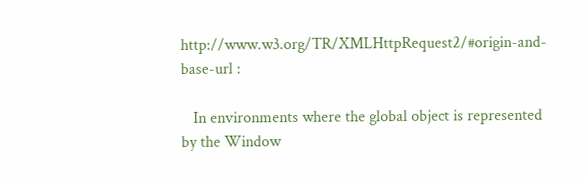http://www.w3.org/TR/XMLHttpRequest2/#origin-and-base-url :

   In environments where the global object is represented by the Window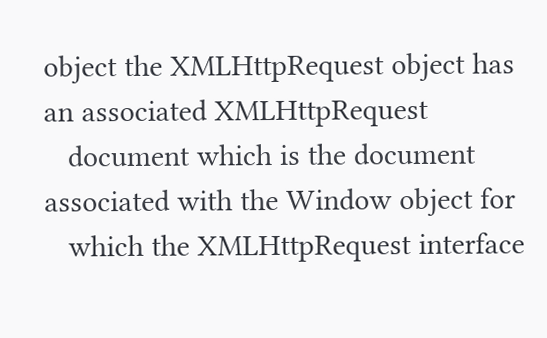object the XMLHttpRequest object has an associated XMLHttpRequest
   document which is the document associated with the Window object for
   which the XMLHttpRequest interface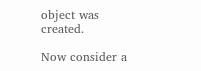object was created.

Now consider a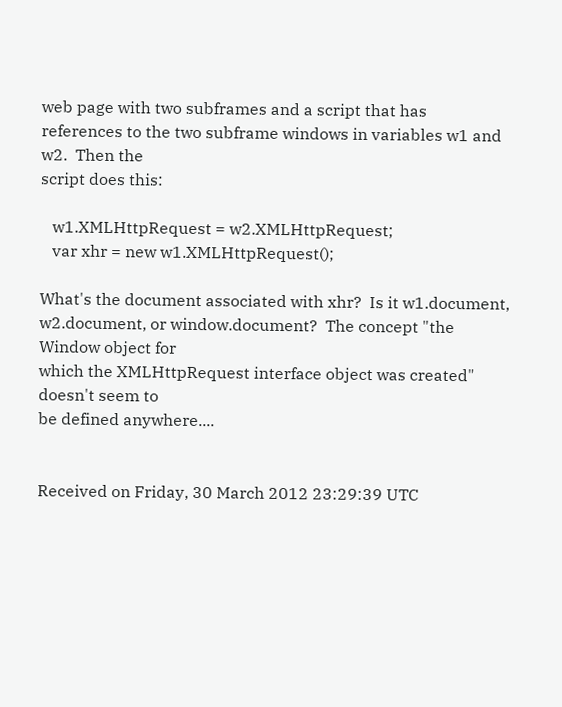web page with two subframes and a script that has
references to the two subframe windows in variables w1 and w2.  Then the
script does this:

   w1.XMLHttpRequest = w2.XMLHttpRequest;
   var xhr = new w1.XMLHttpRequest();

What's the document associated with xhr?  Is it w1.document,
w2.document, or window.document?  The concept "the Window object for
which the XMLHttpRequest interface object was created" doesn't seem to
be defined anywhere....


Received on Friday, 30 March 2012 23:29:39 UTC